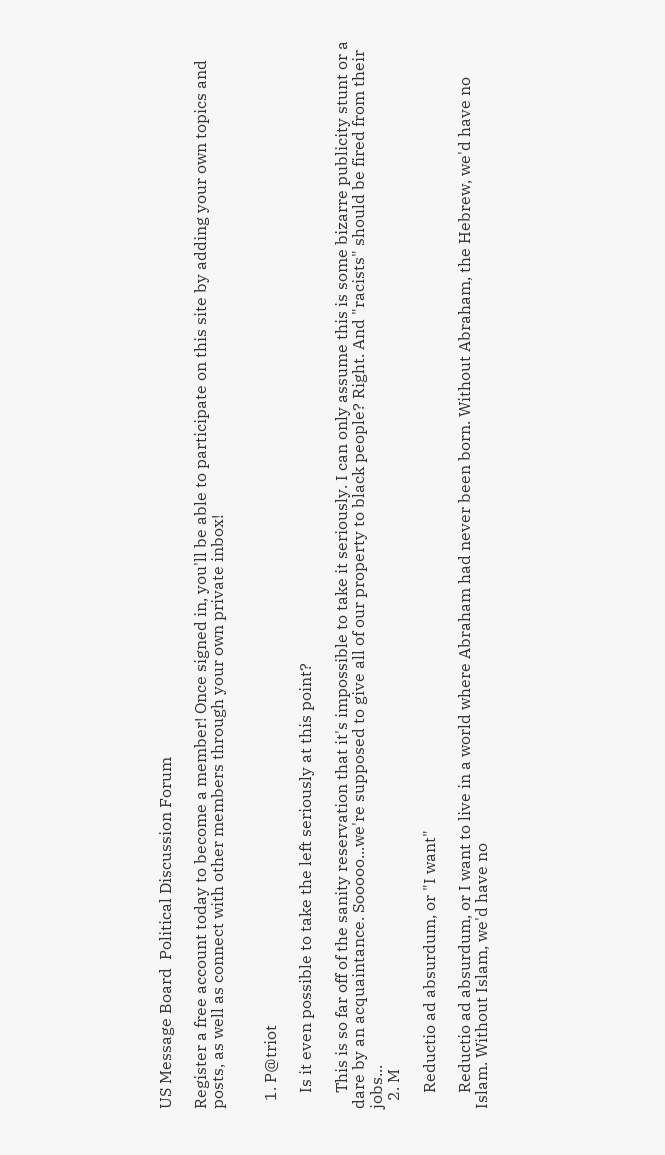US Message Board  Political Discussion Forum

Register a free account today to become a member! Once signed in, you'll be able to participate on this site by adding your own topics and posts, as well as connect with other members through your own private inbox!


  1. P@triot

    Is it even possible to take the left seriously at this point?

    This is so far off of the sanity reservation that it's impossible to take it seriously. I can only assume this is some bizarre publicity stunt or a dare by an acquaintance. Sooooo...we're supposed to give all of our property to black people? Right. And "racists" should be fired from their jobs...
  2. M

    Reductio ad absurdum, or "I want"

    Reductio ad absurdum, or I want to live in a world where Abraham had never been born. Without Abraham, the Hebrew, we'd have no Islam. Without Islam, we'd have no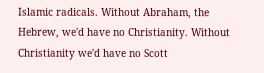Islamic radicals. Without Abraham, the Hebrew, we'd have no Christianity. Without Christianity we'd have no Scott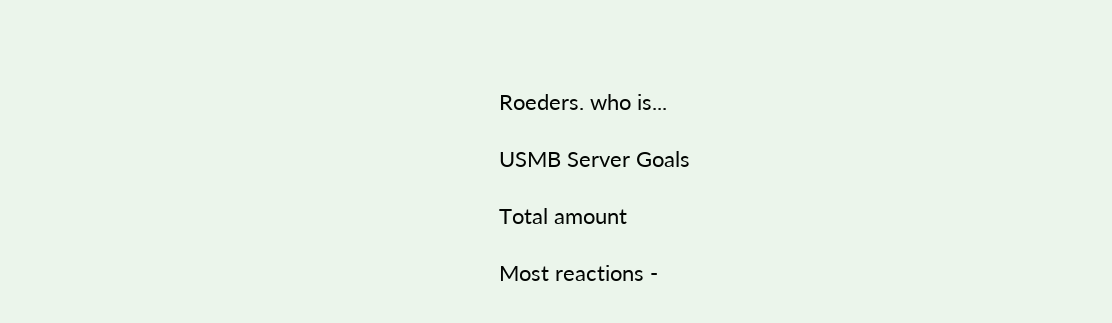Roeders. who is...

USMB Server Goals

Total amount

Most reactions -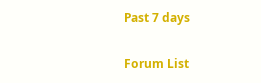Past 7 days

Forum List